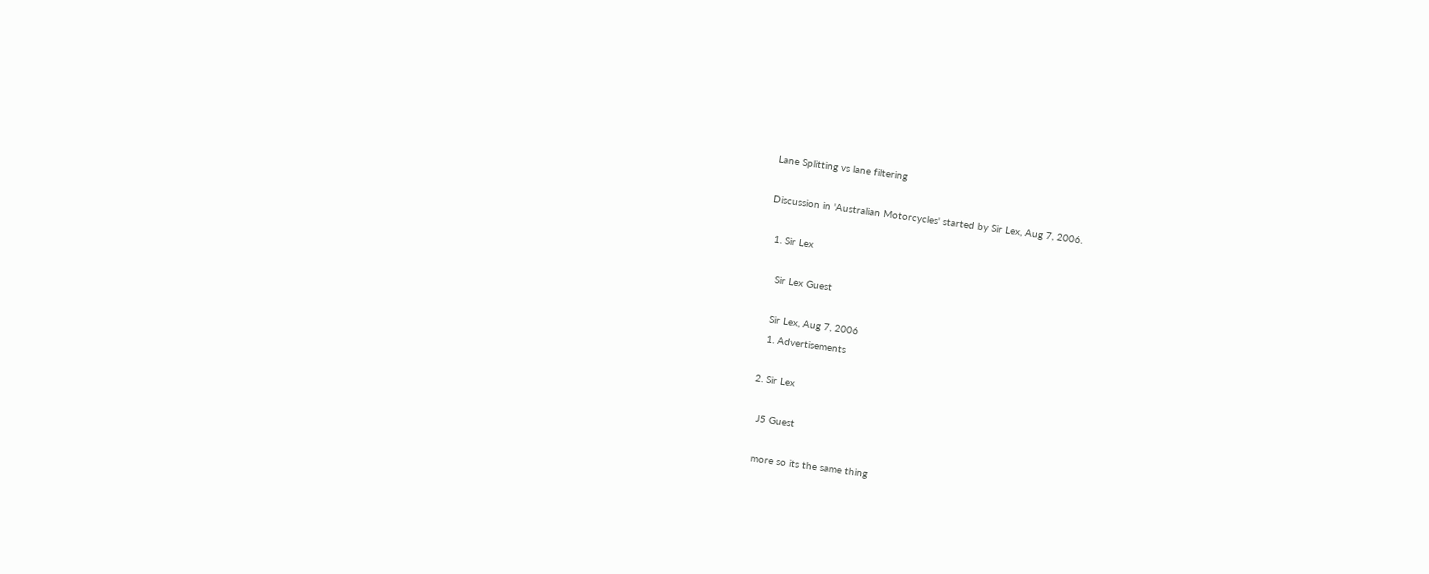Lane Splitting vs lane filtering

Discussion in 'Australian Motorcycles' started by Sir Lex, Aug 7, 2006.

  1. Sir Lex

    Sir Lex Guest

    Sir Lex, Aug 7, 2006
    1. Advertisements

  2. Sir Lex

    J5 Guest

    more so its the same thing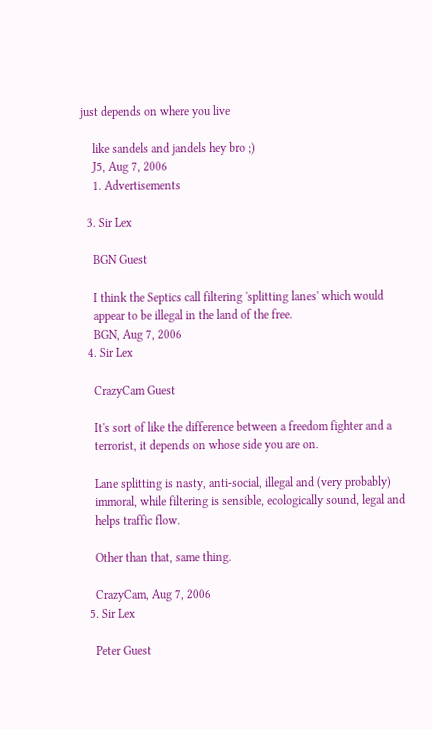just depends on where you live

    like sandels and jandels hey bro ;)
    J5, Aug 7, 2006
    1. Advertisements

  3. Sir Lex

    BGN Guest

    I think the Septics call filtering 'splitting lanes' which would
    appear to be illegal in the land of the free.
    BGN, Aug 7, 2006
  4. Sir Lex

    CrazyCam Guest

    It's sort of like the difference between a freedom fighter and a
    terrorist, it depends on whose side you are on.

    Lane splitting is nasty, anti-social, illegal and (very probably)
    immoral, while filtering is sensible, ecologically sound, legal and
    helps traffic flow.

    Other than that, same thing.

    CrazyCam, Aug 7, 2006
  5. Sir Lex

    Peter Guest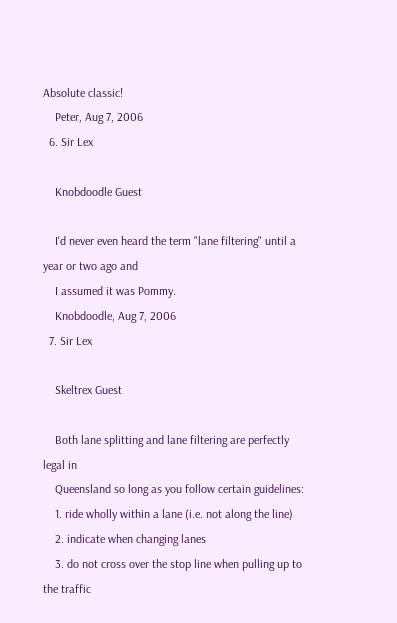Absolute classic!
    Peter, Aug 7, 2006
  6. Sir Lex

    Knobdoodle Guest

    I'd never even heard the term "lane filtering" until a year or two ago and
    I assumed it was Pommy.
    Knobdoodle, Aug 7, 2006
  7. Sir Lex

    Skeltrex Guest

    Both lane splitting and lane filtering are perfectly legal in
    Queensland so long as you follow certain guidelines:
    1. ride wholly within a lane (i.e. not along the line)
    2. indicate when changing lanes
    3. do not cross over the stop line when pulling up to the traffic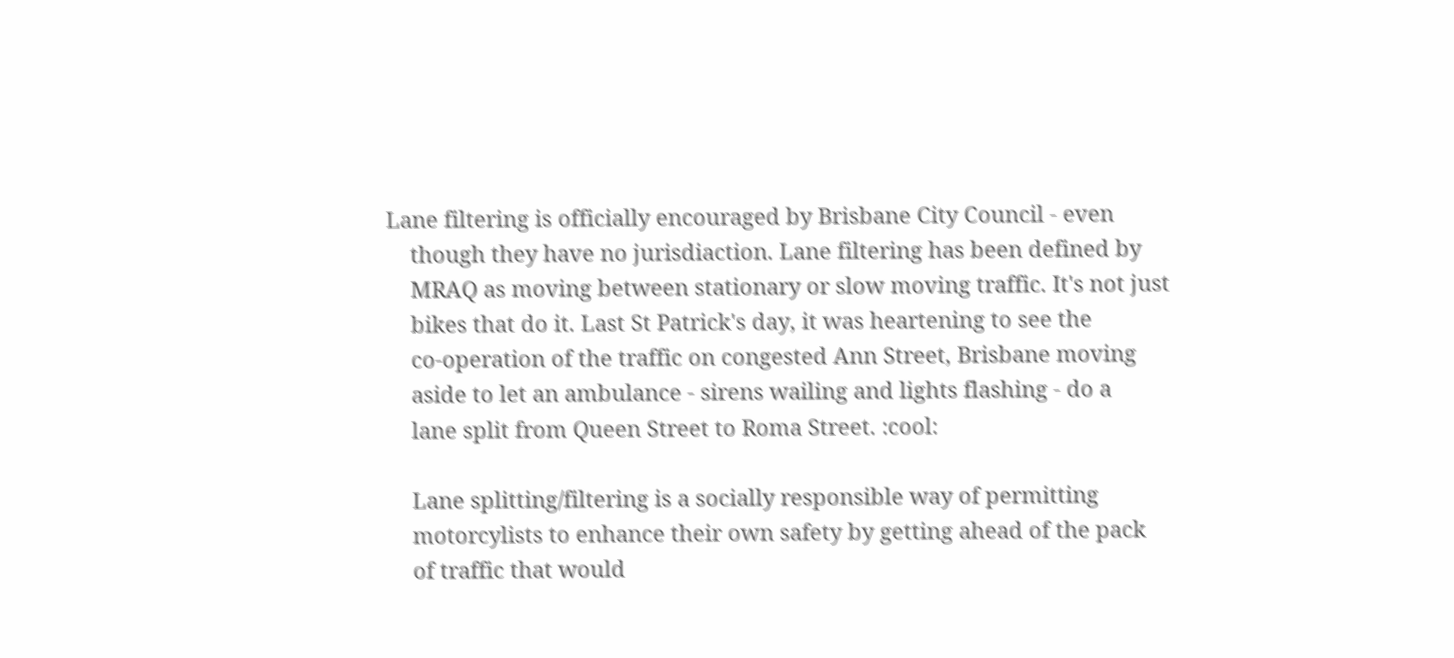Lane filtering is officially encouraged by Brisbane City Council - even
    though they have no jurisdiaction. Lane filtering has been defined by
    MRAQ as moving between stationary or slow moving traffic. It's not just
    bikes that do it. Last St Patrick's day, it was heartening to see the
    co-operation of the traffic on congested Ann Street, Brisbane moving
    aside to let an ambulance - sirens wailing and lights flashing - do a
    lane split from Queen Street to Roma Street. :cool:

    Lane splitting/filtering is a socially responsible way of permitting
    motorcylists to enhance their own safety by getting ahead of the pack
    of traffic that would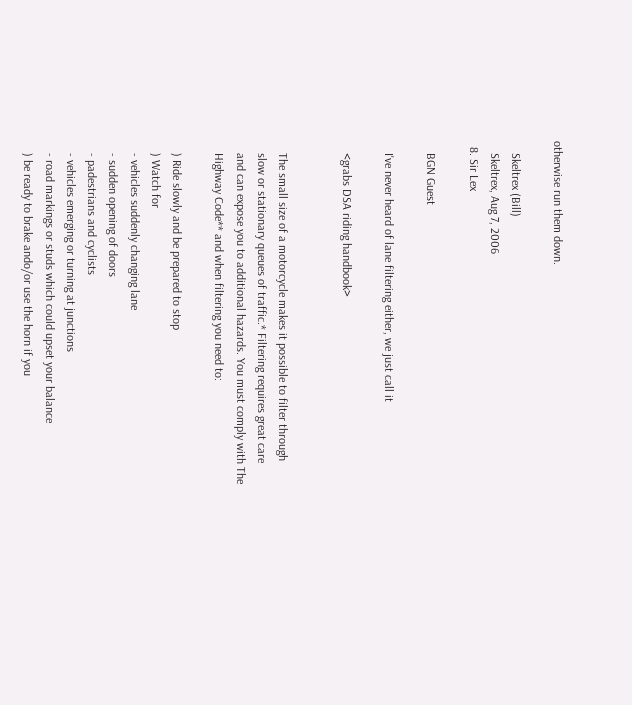otherwise run them down.

    Skeltrex (Bill)
    Skeltrex, Aug 7, 2006
  8. Sir Lex

    BGN Guest

    I've never heard of lane filtering either, we just call it

    <grabs DSA riding handbook>


    The small size of a motorcycle makes it possible to filter through
    slow or stationary queues of traffic.* Filtering requires great care
    and can expose you to additional hazards. You must comply with The
    Highway Code** and when filtering you need to:

    ) Ride slowly and be prepared to stop
    ) Watch for
    - vehicles suddenly changing lane
    - sudden opening of doors
    - padestrians and cyclists
    - vehicles emerging or turning at junctions
    - road markings or studs which could upset your balance
    ) be ready to brake ando/or use the horn if you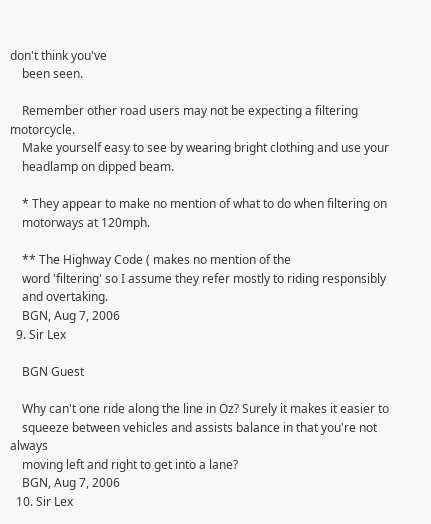don't think you've
    been seen.

    Remember other road users may not be expecting a filtering motorcycle.
    Make yourself easy to see by wearing bright clothing and use your
    headlamp on dipped beam.

    * They appear to make no mention of what to do when filtering on
    motorways at 120mph.

    ** The Highway Code ( makes no mention of the
    word 'filtering' so I assume they refer mostly to riding responsibly
    and overtaking.
    BGN, Aug 7, 2006
  9. Sir Lex

    BGN Guest

    Why can't one ride along the line in Oz? Surely it makes it easier to
    squeeze between vehicles and assists balance in that you're not always
    moving left and right to get into a lane?
    BGN, Aug 7, 2006
  10. Sir Lex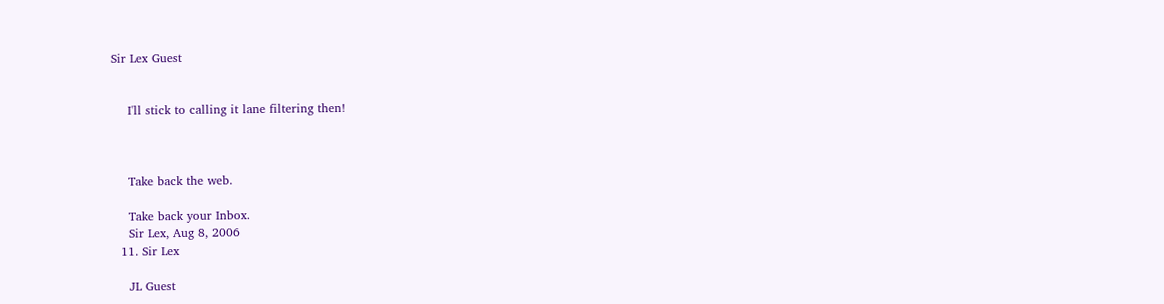Sir Lex Guest


    I'll stick to calling it lane filtering then!



    Take back the web.

    Take back your Inbox.
    Sir Lex, Aug 8, 2006
  11. Sir Lex

    JL Guest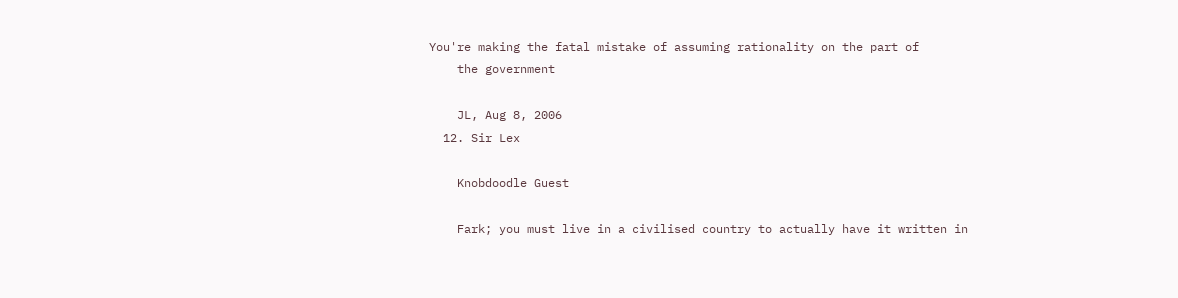You're making the fatal mistake of assuming rationality on the part of
    the government

    JL, Aug 8, 2006
  12. Sir Lex

    Knobdoodle Guest

    Fark; you must live in a civilised country to actually have it written in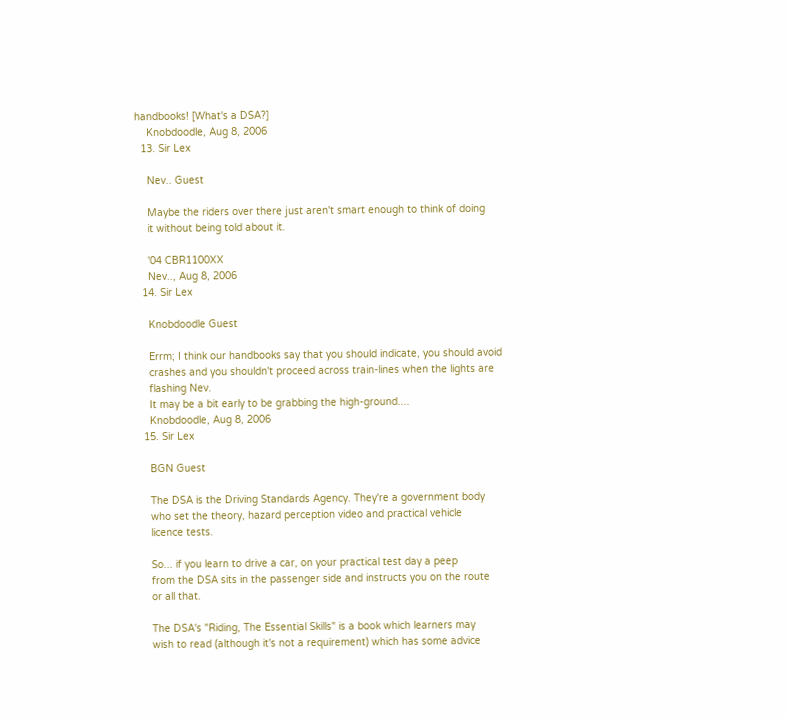handbooks! [What's a DSA?]
    Knobdoodle, Aug 8, 2006
  13. Sir Lex

    Nev.. Guest

    Maybe the riders over there just aren't smart enough to think of doing
    it without being told about it.

    '04 CBR1100XX
    Nev.., Aug 8, 2006
  14. Sir Lex

    Knobdoodle Guest

    Errm; I think our handbooks say that you should indicate, you should avoid
    crashes and you shouldn't proceed across train-lines when the lights are
    flashing Nev.
    It may be a bit early to be grabbing the high-ground....
    Knobdoodle, Aug 8, 2006
  15. Sir Lex

    BGN Guest

    The DSA is the Driving Standards Agency. They're a government body
    who set the theory, hazard perception video and practical vehicle
    licence tests.

    So... if you learn to drive a car, on your practical test day a peep
    from the DSA sits in the passenger side and instructs you on the route
    or all that.

    The DSA's "Riding, The Essential Skills" is a book which learners may
    wish to read (although it's not a requirement) which has some advice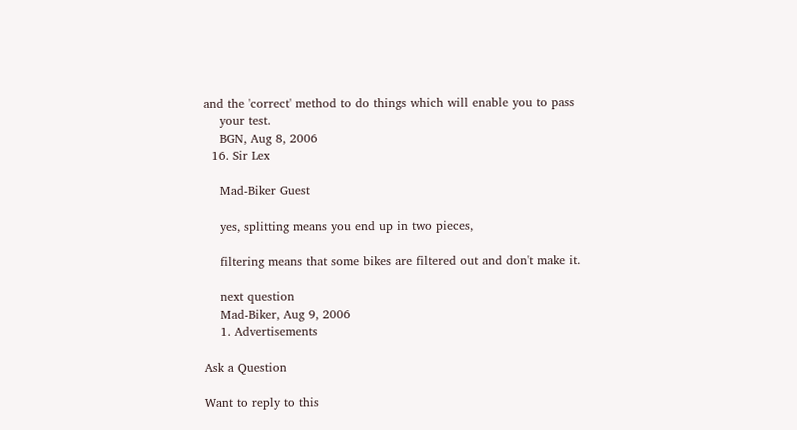and the 'correct' method to do things which will enable you to pass
    your test.
    BGN, Aug 8, 2006
  16. Sir Lex

    Mad-Biker Guest

    yes, splitting means you end up in two pieces,

    filtering means that some bikes are filtered out and don't make it.

    next question
    Mad-Biker, Aug 9, 2006
    1. Advertisements

Ask a Question

Want to reply to this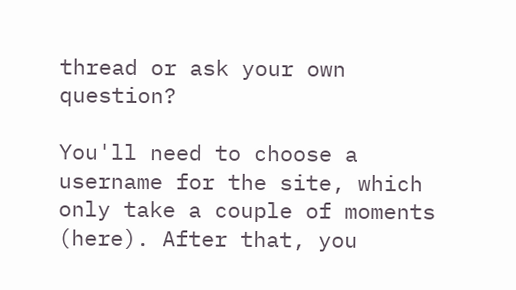thread or ask your own question?

You'll need to choose a username for the site, which only take a couple of moments (here). After that, you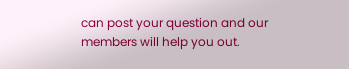can post your question and our members will help you out.